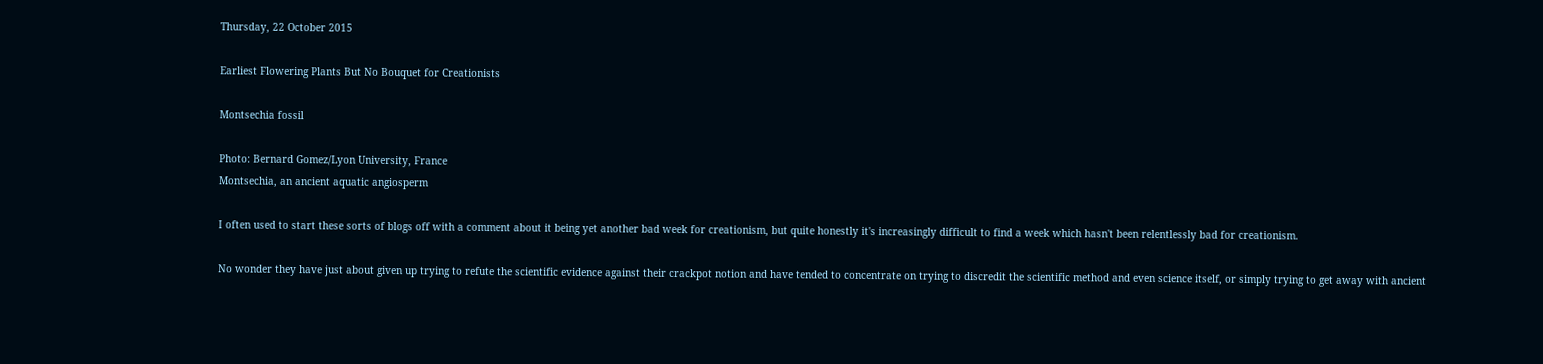Thursday, 22 October 2015

Earliest Flowering Plants But No Bouquet for Creationists

Montsechia fossil

Photo: Bernard Gomez/Lyon University, France
Montsechia, an ancient aquatic angiosperm

I often used to start these sorts of blogs off with a comment about it being yet another bad week for creationism, but quite honestly it's increasingly difficult to find a week which hasn't been relentlessly bad for creationism.

No wonder they have just about given up trying to refute the scientific evidence against their crackpot notion and have tended to concentrate on trying to discredit the scientific method and even science itself, or simply trying to get away with ancient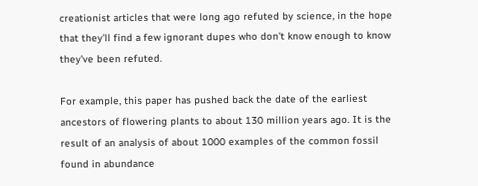creationist articles that were long ago refuted by science, in the hope that they'll find a few ignorant dupes who don't know enough to know they've been refuted.

For example, this paper has pushed back the date of the earliest ancestors of flowering plants to about 130 million years ago. It is the result of an analysis of about 1000 examples of the common fossil found in abundance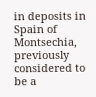in deposits in Spain of Montsechia, previously considered to be a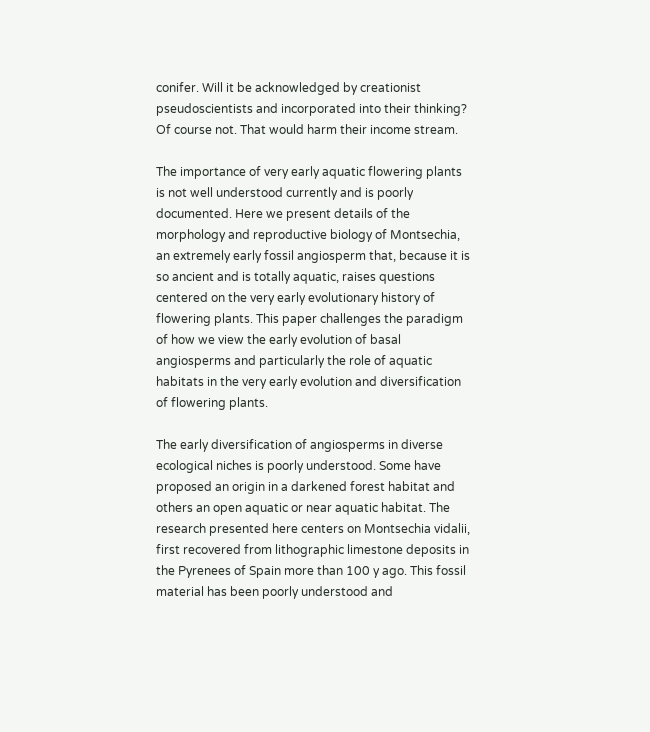conifer. Will it be acknowledged by creationist pseudoscientists and incorporated into their thinking? Of course not. That would harm their income stream.

The importance of very early aquatic flowering plants is not well understood currently and is poorly documented. Here we present details of the morphology and reproductive biology of Montsechia, an extremely early fossil angiosperm that, because it is so ancient and is totally aquatic, raises questions centered on the very early evolutionary history of flowering plants. This paper challenges the paradigm of how we view the early evolution of basal angiosperms and particularly the role of aquatic habitats in the very early evolution and diversification of flowering plants.

The early diversification of angiosperms in diverse ecological niches is poorly understood. Some have proposed an origin in a darkened forest habitat and others an open aquatic or near aquatic habitat. The research presented here centers on Montsechia vidalii, first recovered from lithographic limestone deposits in the Pyrenees of Spain more than 100 y ago. This fossil material has been poorly understood and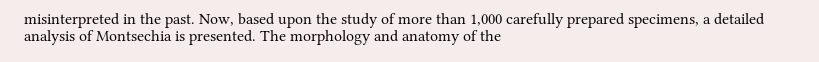misinterpreted in the past. Now, based upon the study of more than 1,000 carefully prepared specimens, a detailed analysis of Montsechia is presented. The morphology and anatomy of the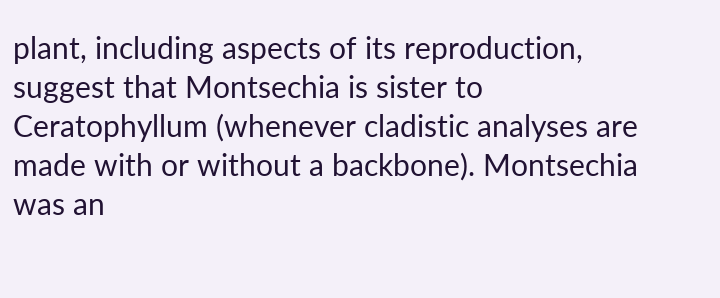plant, including aspects of its reproduction, suggest that Montsechia is sister to Ceratophyllum (whenever cladistic analyses are made with or without a backbone). Montsechia was an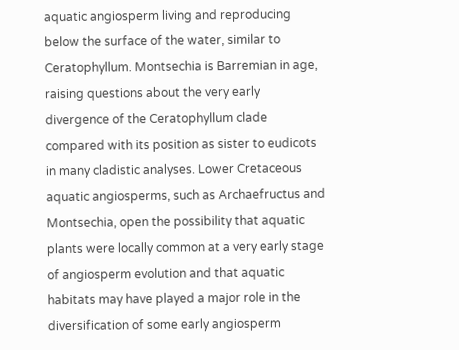aquatic angiosperm living and reproducing below the surface of the water, similar to Ceratophyllum. Montsechia is Barremian in age, raising questions about the very early divergence of the Ceratophyllum clade compared with its position as sister to eudicots in many cladistic analyses. Lower Cretaceous aquatic angiosperms, such as Archaefructus and Montsechia, open the possibility that aquatic plants were locally common at a very early stage of angiosperm evolution and that aquatic habitats may have played a major role in the diversification of some early angiosperm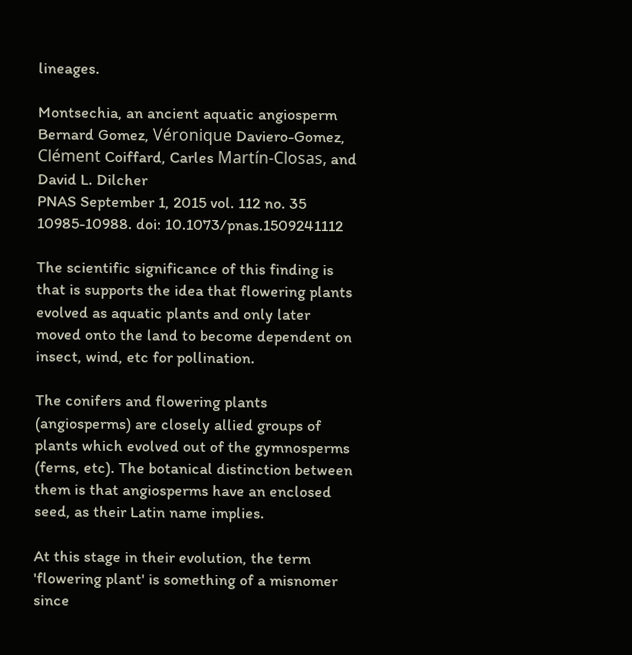lineages.

Montsechia, an ancient aquatic angiosperm
Bernard Gomez, Véronique Daviero-Gomez, Clément Coiffard, Carles Martín-Closas, and David L. Dilcher
PNAS September 1, 2015 vol. 112 no. 35 10985-10988. doi: 10.1073/pnas.1509241112

The scientific significance of this finding is that is supports the idea that flowering plants evolved as aquatic plants and only later moved onto the land to become dependent on insect, wind, etc for pollination.

The conifers and flowering plants (angiosperms) are closely allied groups of plants which evolved out of the gymnosperms (ferns, etc). The botanical distinction between them is that angiosperms have an enclosed seed, as their Latin name implies.

At this stage in their evolution, the term 'flowering plant' is something of a misnomer since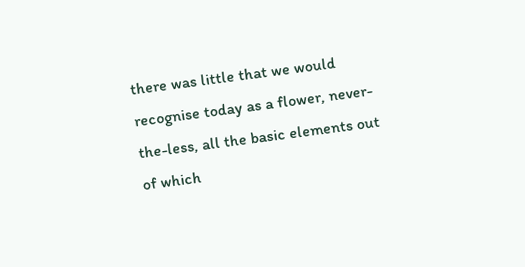there was little that we would recognise today as a flower, never-the-less, all the basic elements out of which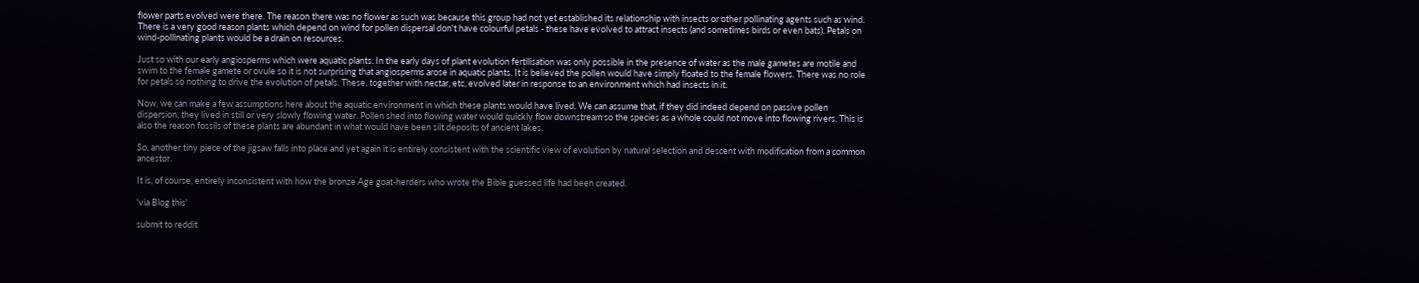flower parts evolved were there. The reason there was no flower as such was because this group had not yet established its relationship with insects or other pollinating agents such as wind. There is a very good reason plants which depend on wind for pollen dispersal don't have colourful petals - these have evolved to attract insects (and sometimes birds or even bats). Petals on wind-pollinating plants would be a drain on resources.

Just so with our early angiosperms which were aquatic plants. In the early days of plant evolution fertilisation was only possible in the presence of water as the male gametes are motile and swim to the female gamete or ovule so it is not surprising that angiosperms arose in aquatic plants. It is believed the pollen would have simply floated to the female flowers. There was no role for petals so nothing to drive the evolution of petals. These, together with nectar, etc, evolved later in response to an environment which had insects in it.

Now, we can make a few assumptions here about the aquatic environment in which these plants would have lived. We can assume that, if they did indeed depend on passive pollen dispersion, they lived in still or very slowly flowing water. Pollen shed into flowing water would quickly flow downstream so the species as a whole could not move into flowing rivers. This is also the reason fossils of these plants are abundant in what would have been silt deposits of ancient lakes.

So, another tiny piece of the jigsaw falls into place and yet again it is entirely consistent with the scientific view of evolution by natural selection and descent with modification from a common ancestor.

It is, of course, entirely inconsistent with how the bronze Age goat-herders who wrote the Bible guessed life had been created.

'via Blog this'

submit to reddit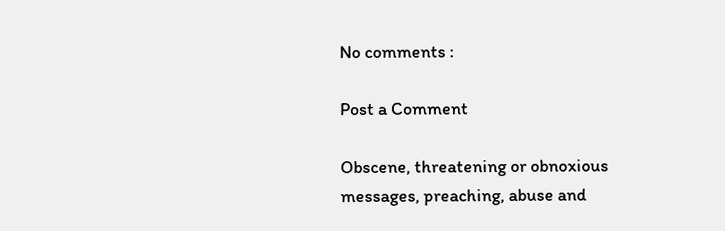No comments :

Post a Comment

Obscene, threatening or obnoxious messages, preaching, abuse and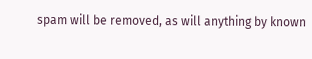spam will be removed, as will anything by known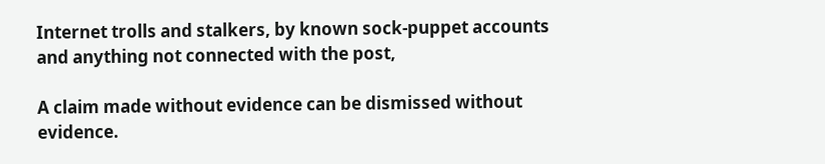Internet trolls and stalkers, by known sock-puppet accounts and anything not connected with the post,

A claim made without evidence can be dismissed without evidence.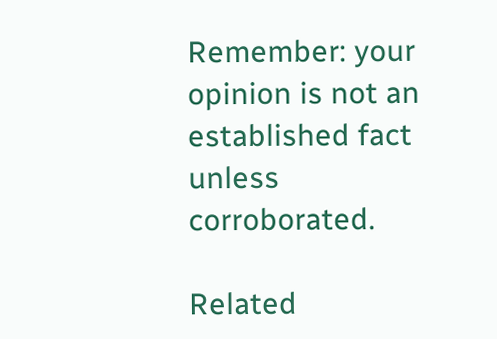Remember: your opinion is not an established fact unless corroborated.

Related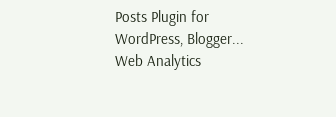Posts Plugin for WordPress, Blogger...
Web Analytics